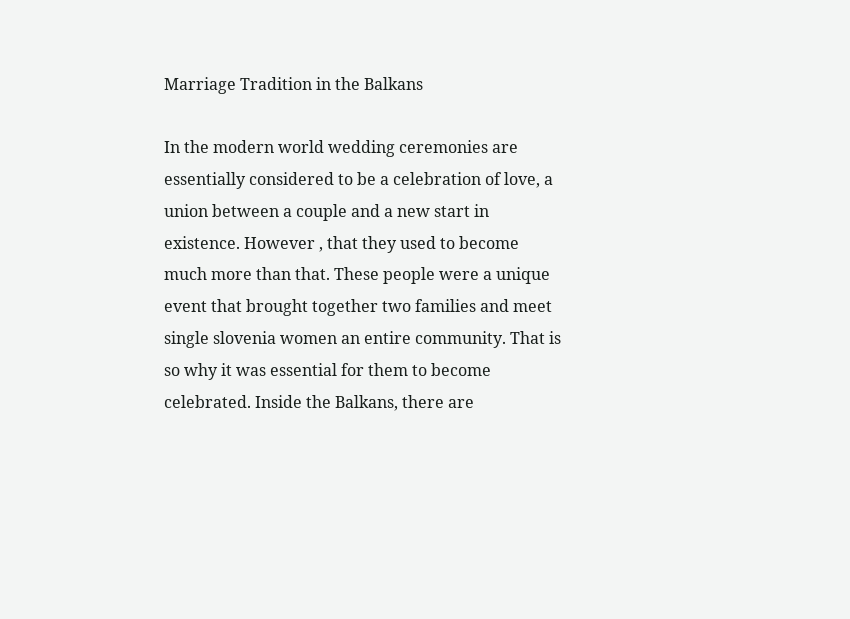Marriage Tradition in the Balkans

In the modern world wedding ceremonies are essentially considered to be a celebration of love, a union between a couple and a new start in existence. However , that they used to become much more than that. These people were a unique event that brought together two families and meet single slovenia women an entire community. That is so why it was essential for them to become celebrated. Inside the Balkans, there are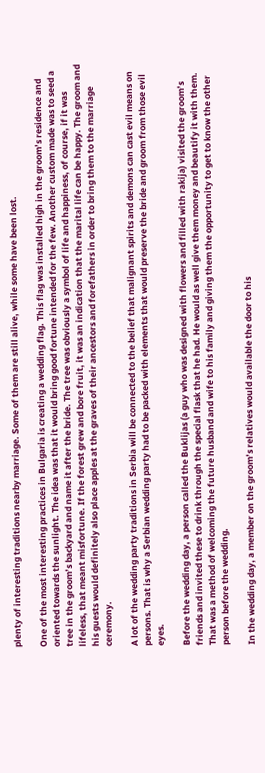plenty of interesting traditions nearby marriage. Some of them are still alive, while some have been lost.

One of the most interesting practices in Bulgaria is creating a wedding flag. This flag was installed high in the groom’s residence and oriented towards the sunlight. The idea was that it would bring good fortune intended for the few. Another custom made was to seed a tree in the groom’s backyard and name it after the bride. The tree was obviously a symbol of life and happiness, of course, if it was lifeless, that meant misfortune. If the forest grew and bore fruit, it was an indication that the marital life can be happy. The groom and his guests would definitely also place apples at the graves of their ancestors and forefathers in order to bring them to the marriage ceremony.

A lot of the wedding party traditions in Serbia will be connected to the belief that malignant spirits and demons can cast evil means on persons. That is why a Serbian wedding party had to be packed with elements that would preserve the bride and groom from those evil eyes.

Before the wedding day, a person called the Buklijas (a guy who was designed with flowers and filled with rakija) visited the groom’s friends and invited these to drink through the special flask that he had. He would as well give them money and beautify it with them. That was a method of welcoming the future husband and wife to his family and giving them the opportunity to get to know the other person before the wedding.

In the wedding day, a member on the groom’s relatives would available the door to his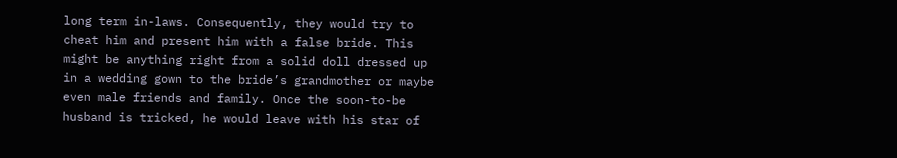long term in-laws. Consequently, they would try to cheat him and present him with a false bride. This might be anything right from a solid doll dressed up in a wedding gown to the bride’s grandmother or maybe even male friends and family. Once the soon-to-be husband is tricked, he would leave with his star of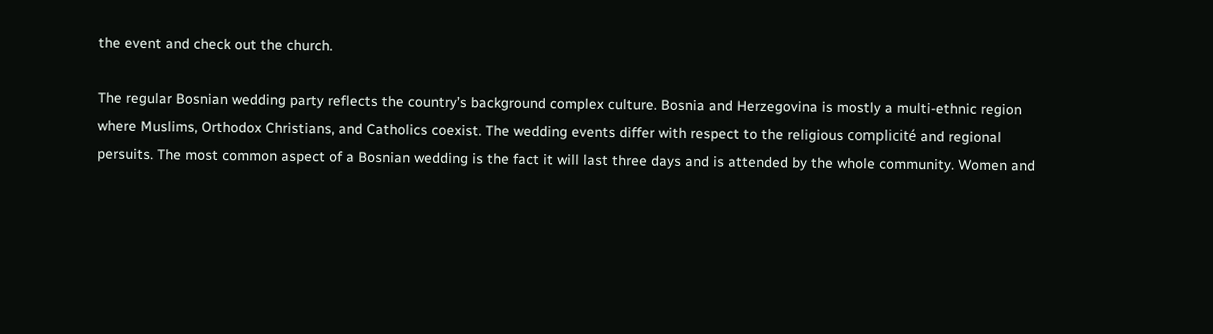the event and check out the church.

The regular Bosnian wedding party reflects the country’s background complex culture. Bosnia and Herzegovina is mostly a multi-ethnic region where Muslims, Orthodox Christians, and Catholics coexist. The wedding events differ with respect to the religious complicité and regional persuits. The most common aspect of a Bosnian wedding is the fact it will last three days and is attended by the whole community. Women and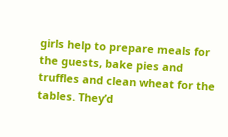girls help to prepare meals for the guests, bake pies and truffles and clean wheat for the tables. They’d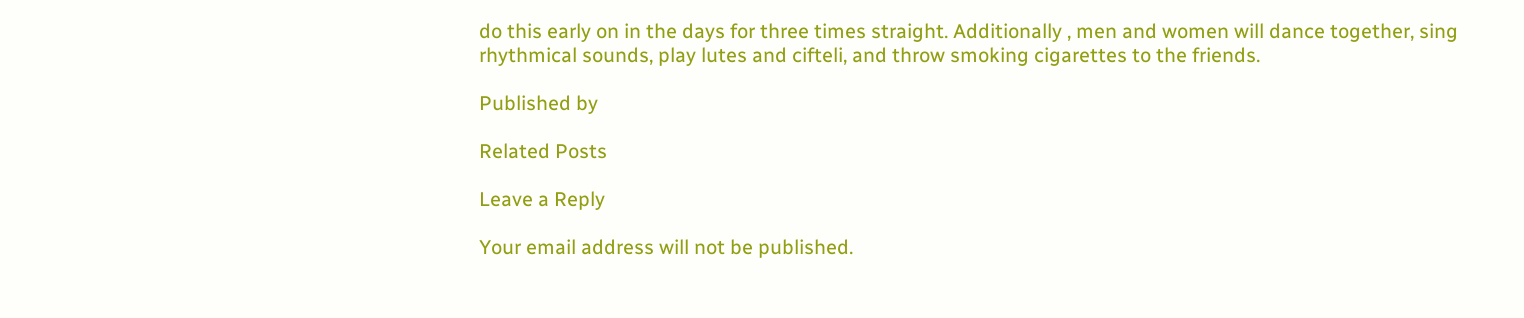do this early on in the days for three times straight. Additionally , men and women will dance together, sing rhythmical sounds, play lutes and cifteli, and throw smoking cigarettes to the friends.

Published by

Related Posts

Leave a Reply

Your email address will not be published.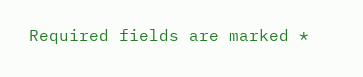Required fields are marked *